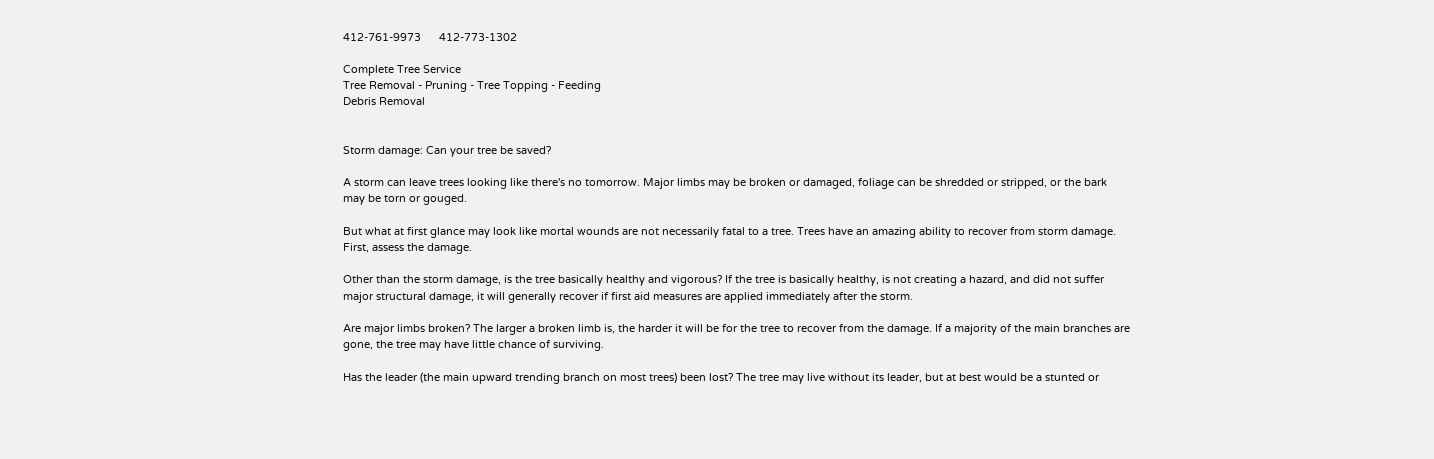412-761-9973      412-773-1302

Complete Tree Service
Tree Removal - Pruning - Tree Topping - Feeding
Debris Removal


Storm damage: Can your tree be saved?

A storm can leave trees looking like there's no tomorrow. Major limbs may be broken or damaged, foliage can be shredded or stripped, or the bark may be torn or gouged.

But what at first glance may look like mortal wounds are not necessarily fatal to a tree. Trees have an amazing ability to recover from storm damage. First, assess the damage.

Other than the storm damage, is the tree basically healthy and vigorous? If the tree is basically healthy, is not creating a hazard, and did not suffer major structural damage, it will generally recover if first aid measures are applied immediately after the storm.

Are major limbs broken? The larger a broken limb is, the harder it will be for the tree to recover from the damage. If a majority of the main branches are gone, the tree may have little chance of surviving.

Has the leader (the main upward trending branch on most trees) been lost? The tree may live without its leader, but at best would be a stunted or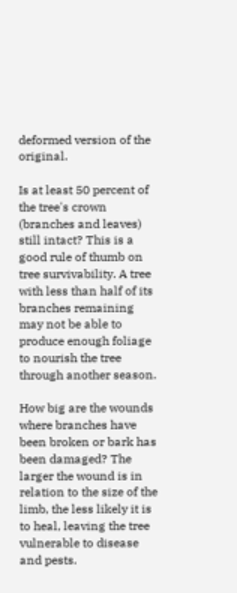deformed version of the original.

Is at least 50 percent of the tree's crown (branches and leaves) still intact? This is a good rule of thumb on tree survivability. A tree with less than half of its branches remaining may not be able to produce enough foliage to nourish the tree through another season.

How big are the wounds where branches have been broken or bark has been damaged? The larger the wound is in relation to the size of the limb, the less likely it is to heal, leaving the tree vulnerable to disease and pests.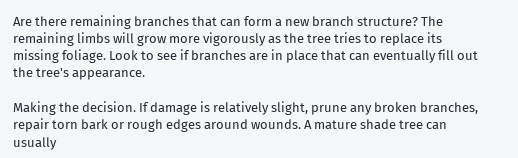Are there remaining branches that can form a new branch structure? The remaining limbs will grow more vigorously as the tree tries to replace its missing foliage. Look to see if branches are in place that can eventually fill out the tree's appearance.

Making the decision. If damage is relatively slight, prune any broken branches, repair torn bark or rough edges around wounds. A mature shade tree can usually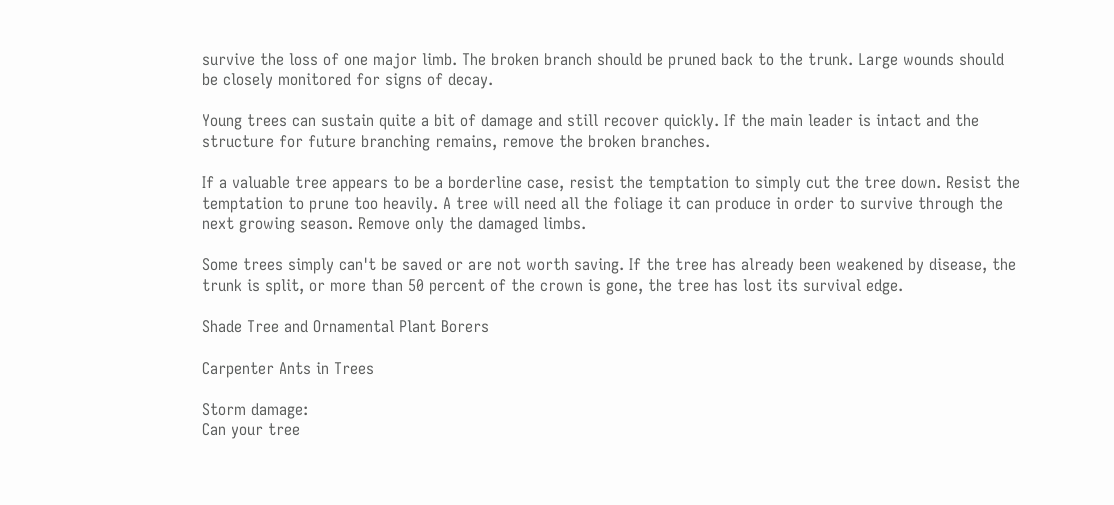survive the loss of one major limb. The broken branch should be pruned back to the trunk. Large wounds should be closely monitored for signs of decay.

Young trees can sustain quite a bit of damage and still recover quickly. If the main leader is intact and the structure for future branching remains, remove the broken branches.

If a valuable tree appears to be a borderline case, resist the temptation to simply cut the tree down. Resist the temptation to prune too heavily. A tree will need all the foliage it can produce in order to survive through the next growing season. Remove only the damaged limbs.

Some trees simply can't be saved or are not worth saving. If the tree has already been weakened by disease, the trunk is split, or more than 50 percent of the crown is gone, the tree has lost its survival edge.

Shade Tree and Ornamental Plant Borers

Carpenter Ants in Trees

Storm damage:
Can your tree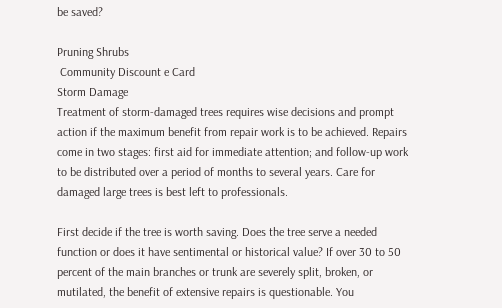be saved?

Pruning Shrubs
 Community Discount e Card
Storm Damage
Treatment of storm-damaged trees requires wise decisions and prompt action if the maximum benefit from repair work is to be achieved. Repairs come in two stages: first aid for immediate attention; and follow-up work to be distributed over a period of months to several years. Care for damaged large trees is best left to professionals.

First decide if the tree is worth saving. Does the tree serve a needed function or does it have sentimental or historical value? If over 30 to 50 percent of the main branches or trunk are severely split, broken, or mutilated, the benefit of extensive repairs is questionable. You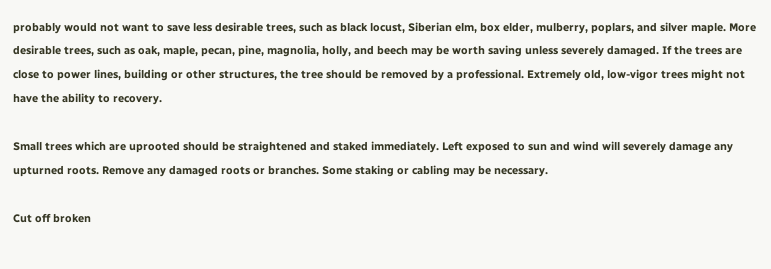probably would not want to save less desirable trees, such as black locust, Siberian elm, box elder, mulberry, poplars, and silver maple. More desirable trees, such as oak, maple, pecan, pine, magnolia, holly, and beech may be worth saving unless severely damaged. If the trees are close to power lines, building or other structures, the tree should be removed by a professional. Extremely old, low-vigor trees might not have the ability to recovery.

Small trees which are uprooted should be straightened and staked immediately. Left exposed to sun and wind will severely damage any upturned roots. Remove any damaged roots or branches. Some staking or cabling may be necessary.

Cut off broken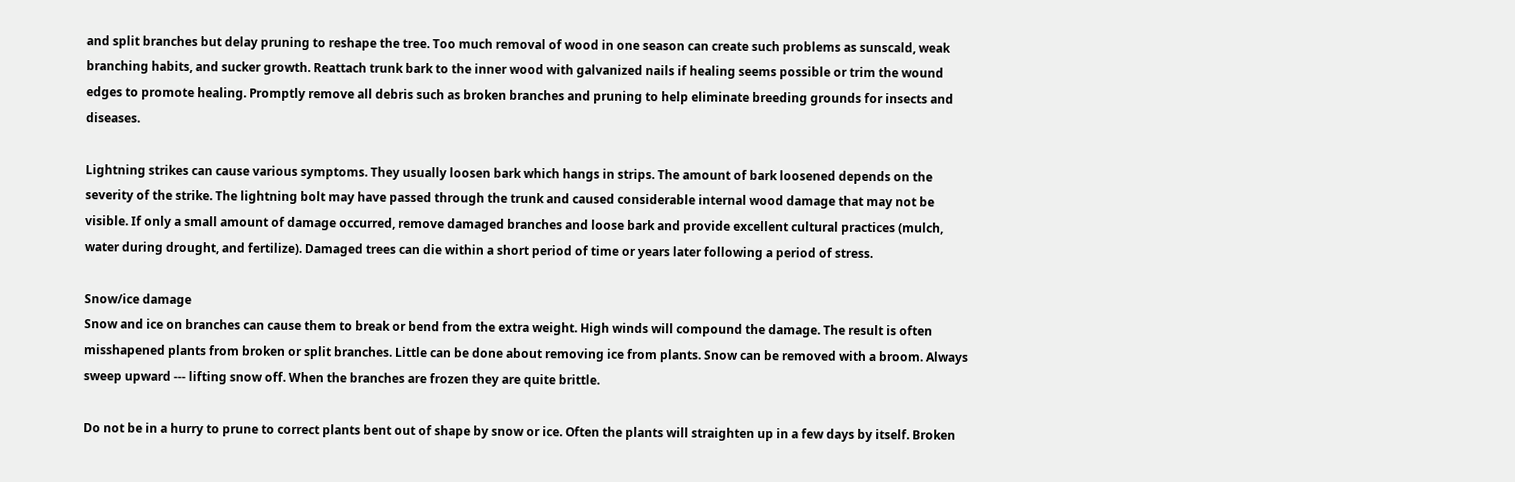and split branches but delay pruning to reshape the tree. Too much removal of wood in one season can create such problems as sunscald, weak branching habits, and sucker growth. Reattach trunk bark to the inner wood with galvanized nails if healing seems possible or trim the wound edges to promote healing. Promptly remove all debris such as broken branches and pruning to help eliminate breeding grounds for insects and diseases.

Lightning strikes can cause various symptoms. They usually loosen bark which hangs in strips. The amount of bark loosened depends on the severity of the strike. The lightning bolt may have passed through the trunk and caused considerable internal wood damage that may not be visible. If only a small amount of damage occurred, remove damaged branches and loose bark and provide excellent cultural practices (mulch, water during drought, and fertilize). Damaged trees can die within a short period of time or years later following a period of stress.

Snow/ice damage
Snow and ice on branches can cause them to break or bend from the extra weight. High winds will compound the damage. The result is often misshapened plants from broken or split branches. Little can be done about removing ice from plants. Snow can be removed with a broom. Always sweep upward --- lifting snow off. When the branches are frozen they are quite brittle.

Do not be in a hurry to prune to correct plants bent out of shape by snow or ice. Often the plants will straighten up in a few days by itself. Broken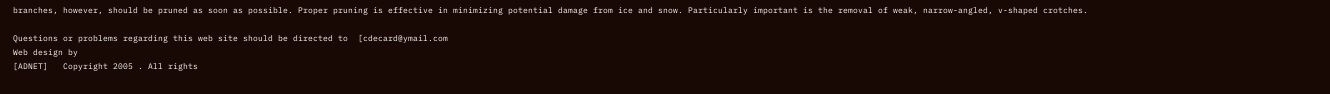branches, however, should be pruned as soon as possible. Proper pruning is effective in minimizing potential damage from ice and snow. Particularly important is the removal of weak, narrow-angled, v-shaped crotches.

Questions or problems regarding this web site should be directed to  [cdecard@ymail.com
Web design by
[ADNET]   Copyright 2005 . All rights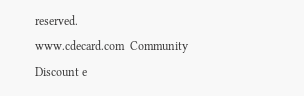reserved.
www.cdecard.com  Community Discount e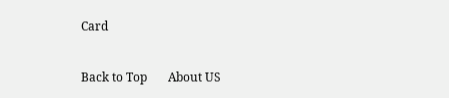Card

Back to Top       About US